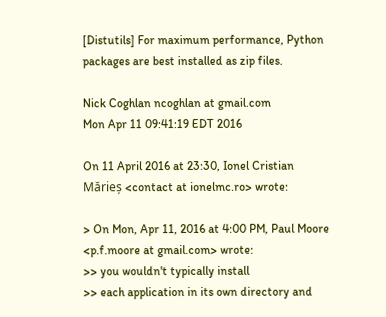[Distutils] For maximum performance, Python packages are best installed as zip files.

Nick Coghlan ncoghlan at gmail.com
Mon Apr 11 09:41:19 EDT 2016

On 11 April 2016 at 23:30, Ionel Cristian Mărieș <contact at ionelmc.ro> wrote:

> On Mon, Apr 11, 2016 at 4:00 PM, Paul Moore <p.f.moore at gmail.com> wrote:
>> you wouldn't typically install
>> each application in its own directory and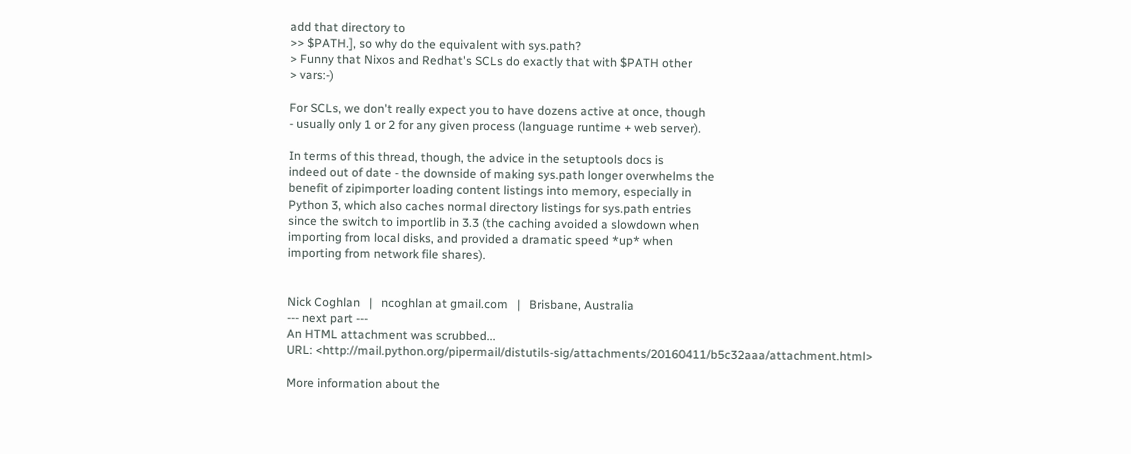add that directory to
>> $PATH.], so why do the equivalent with sys.path?
> Funny that Nixos and Redhat's SCLs do exactly that with $PATH other
> vars:-)

For SCLs, we don't really expect you to have dozens active at once, though
- usually only 1 or 2 for any given process (language runtime + web server).

In terms of this thread, though, the advice in the setuptools docs is
indeed out of date - the downside of making sys.path longer overwhelms the
benefit of zipimporter loading content listings into memory, especially in
Python 3, which also caches normal directory listings for sys.path entries
since the switch to importlib in 3.3 (the caching avoided a slowdown when
importing from local disks, and provided a dramatic speed *up* when
importing from network file shares).


Nick Coghlan   |   ncoghlan at gmail.com   |   Brisbane, Australia
--- next part ---
An HTML attachment was scrubbed...
URL: <http://mail.python.org/pipermail/distutils-sig/attachments/20160411/b5c32aaa/attachment.html>

More information about the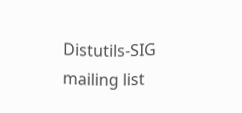Distutils-SIG mailing list